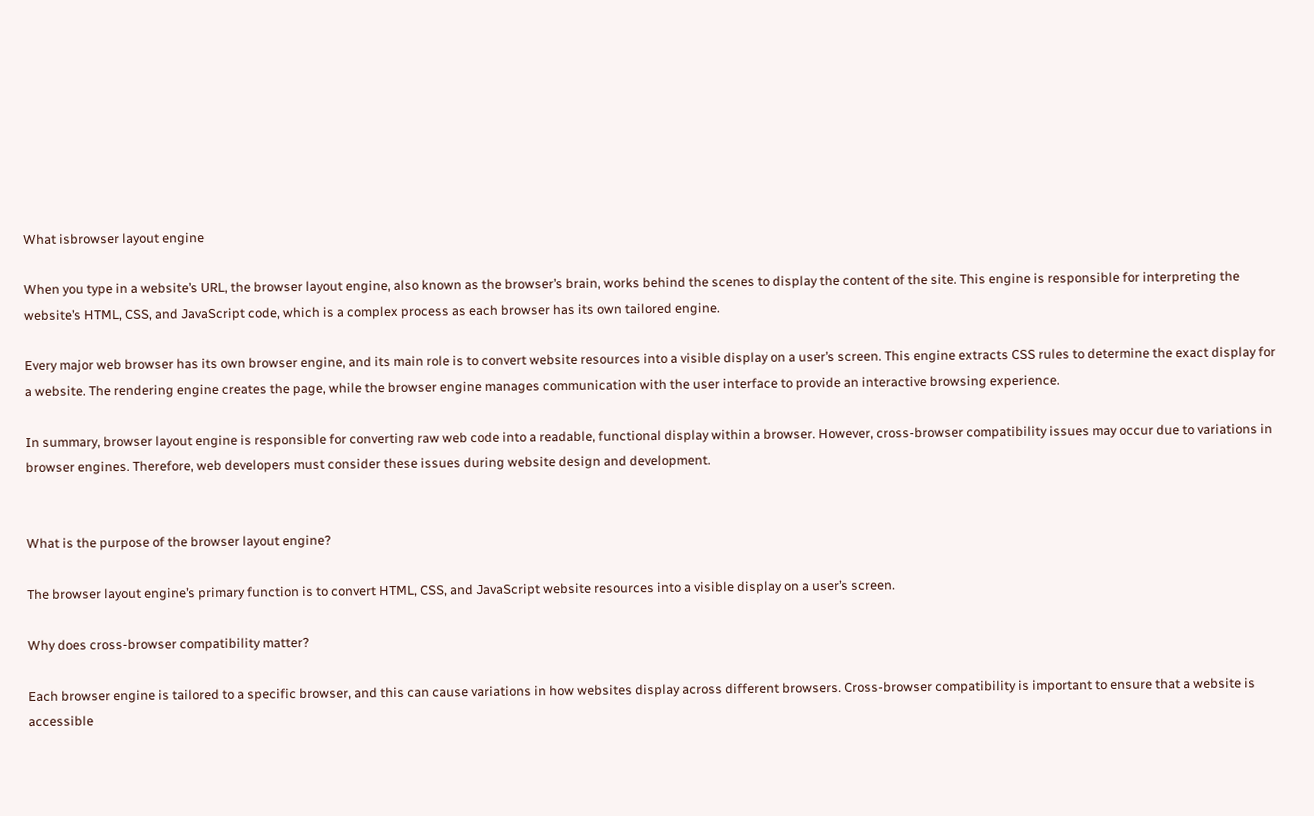What isbrowser layout engine

When you type in a website’s URL, the browser layout engine, also known as the browser’s brain, works behind the scenes to display the content of the site. This engine is responsible for interpreting the website’s HTML, CSS, and JavaScript code, which is a complex process as each browser has its own tailored engine.

Every major web browser has its own browser engine, and its main role is to convert website resources into a visible display on a user’s screen. This engine extracts CSS rules to determine the exact display for a website. The rendering engine creates the page, while the browser engine manages communication with the user interface to provide an interactive browsing experience.

In summary, browser layout engine is responsible for converting raw web code into a readable, functional display within a browser. However, cross-browser compatibility issues may occur due to variations in browser engines. Therefore, web developers must consider these issues during website design and development.


What is the purpose of the browser layout engine?

The browser layout engine’s primary function is to convert HTML, CSS, and JavaScript website resources into a visible display on a user’s screen.

Why does cross-browser compatibility matter?

Each browser engine is tailored to a specific browser, and this can cause variations in how websites display across different browsers. Cross-browser compatibility is important to ensure that a website is accessible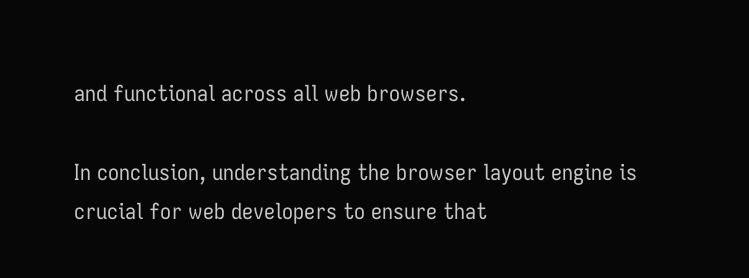and functional across all web browsers.

In conclusion, understanding the browser layout engine is crucial for web developers to ensure that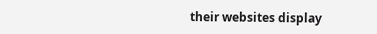their websites display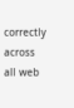correctly across all web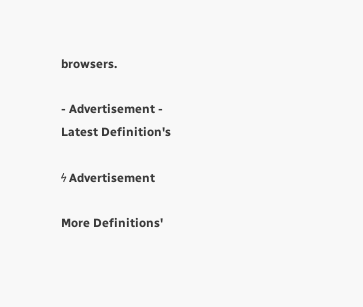browsers.

- Advertisement -
Latest Definition's

ϟ Advertisement

More Definitions'